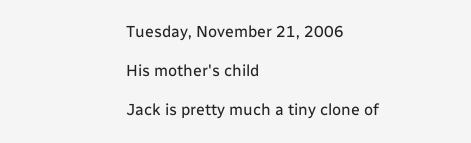Tuesday, November 21, 2006

His mother's child

Jack is pretty much a tiny clone of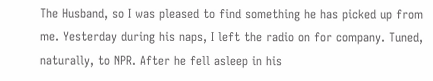The Husband, so I was pleased to find something he has picked up from me. Yesterday during his naps, I left the radio on for company. Tuned, naturally, to NPR. After he fell asleep in his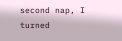second nap, I turned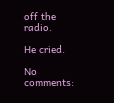off the radio.

He cried.

No comments: